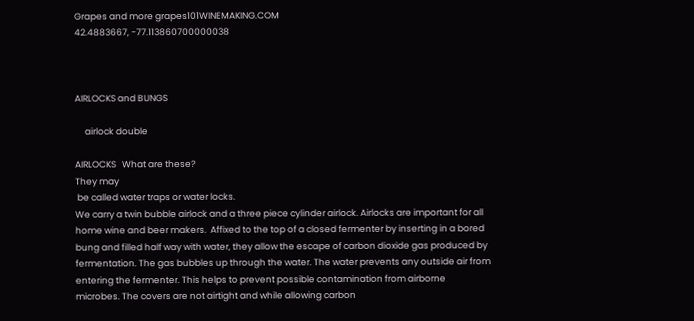Grapes and more grapes101WINEMAKING.COM
42.4883667, -77.113860700000038



AIRLOCKS and BUNGS

     airlock double

AIRLOCKS   What are these?
They may
 be called water traps or water locks.
We carry a twin bubble airlock and a three piece cylinder airlock. Airlocks are important for all home wine and beer makers.  Affixed to the top of a closed fermenter by inserting in a bored bung and filled half way with water, they allow the escape of carbon dioxide gas produced by fermentation. The gas bubbles up through the water. The water prevents any outside air from entering the fermenter. This helps to prevent possible contamination from airborne microbes. The covers are not airtight and while allowing carbon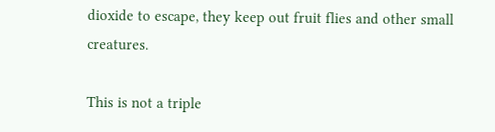dioxide to escape, they keep out fruit flies and other small creatures.

This is not a triple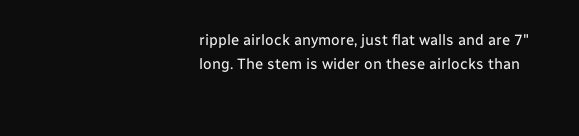ripple airlock anymore, just flat walls and are 7" long. The stem is wider on these airlocks than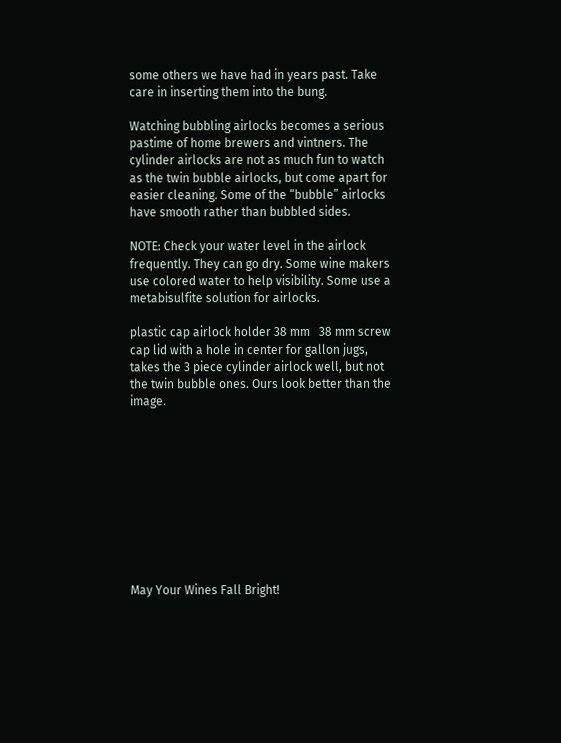some others we have had in years past. Take care in inserting them into the bung.

Watching bubbling airlocks becomes a serious pastime of home brewers and vintners. The cylinder airlocks are not as much fun to watch as the twin bubble airlocks, but come apart for easier cleaning. Some of the “bubble” airlocks have smooth rather than bubbled sides.

NOTE: Check your water level in the airlock frequently. They can go dry. Some wine makers use colored water to help visibility. Some use a metabisulfite solution for airlocks.

plastic cap airlock holder 38 mm   38 mm screw cap lid with a hole in center for gallon jugs, takes the 3 piece cylinder airlock well, but not the twin bubble ones. Ours look better than the image.










May Your Wines Fall Bright!